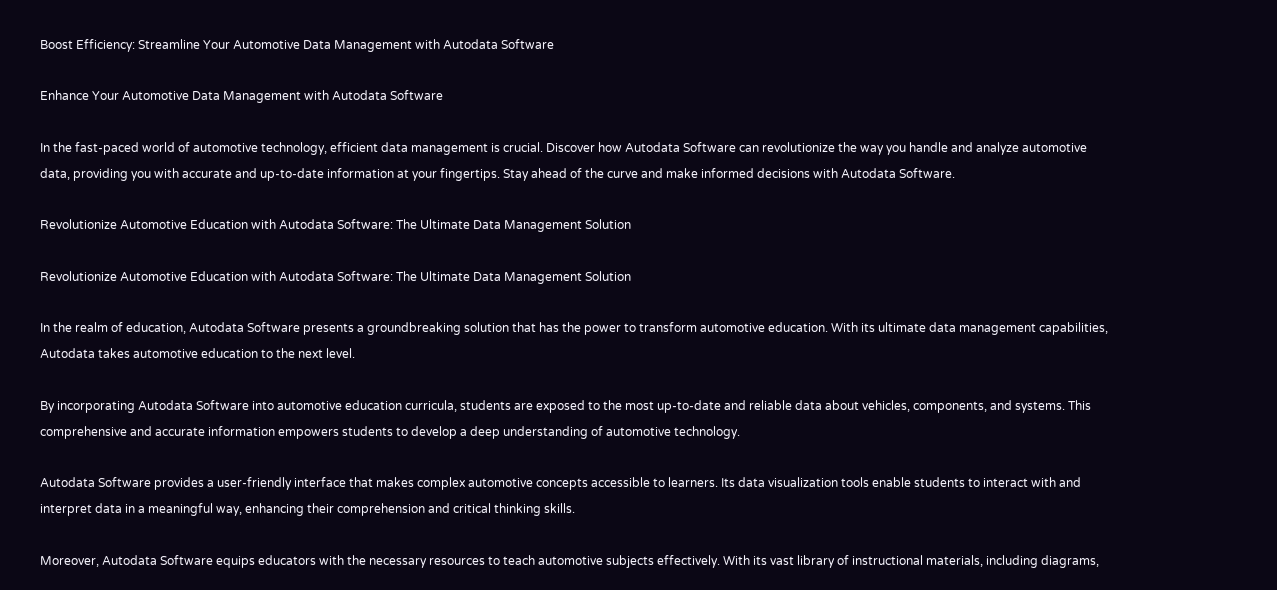Boost Efficiency: Streamline Your Automotive Data Management with Autodata Software

Enhance Your Automotive Data Management with Autodata Software

In the fast-paced world of automotive technology, efficient data management is crucial. Discover how Autodata Software can revolutionize the way you handle and analyze automotive data, providing you with accurate and up-to-date information at your fingertips. Stay ahead of the curve and make informed decisions with Autodata Software.

Revolutionize Automotive Education with Autodata Software: The Ultimate Data Management Solution

Revolutionize Automotive Education with Autodata Software: The Ultimate Data Management Solution

In the realm of education, Autodata Software presents a groundbreaking solution that has the power to transform automotive education. With its ultimate data management capabilities, Autodata takes automotive education to the next level.

By incorporating Autodata Software into automotive education curricula, students are exposed to the most up-to-date and reliable data about vehicles, components, and systems. This comprehensive and accurate information empowers students to develop a deep understanding of automotive technology.

Autodata Software provides a user-friendly interface that makes complex automotive concepts accessible to learners. Its data visualization tools enable students to interact with and interpret data in a meaningful way, enhancing their comprehension and critical thinking skills.

Moreover, Autodata Software equips educators with the necessary resources to teach automotive subjects effectively. With its vast library of instructional materials, including diagrams,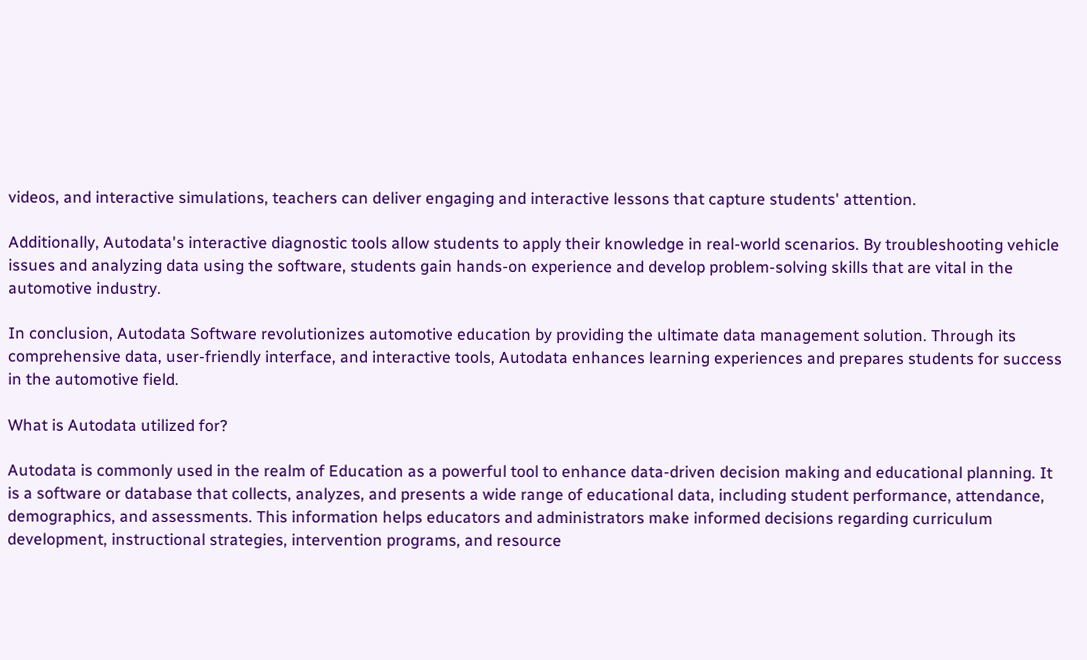videos, and interactive simulations, teachers can deliver engaging and interactive lessons that capture students' attention.

Additionally, Autodata's interactive diagnostic tools allow students to apply their knowledge in real-world scenarios. By troubleshooting vehicle issues and analyzing data using the software, students gain hands-on experience and develop problem-solving skills that are vital in the automotive industry.

In conclusion, Autodata Software revolutionizes automotive education by providing the ultimate data management solution. Through its comprehensive data, user-friendly interface, and interactive tools, Autodata enhances learning experiences and prepares students for success in the automotive field.

What is Autodata utilized for?

Autodata is commonly used in the realm of Education as a powerful tool to enhance data-driven decision making and educational planning. It is a software or database that collects, analyzes, and presents a wide range of educational data, including student performance, attendance, demographics, and assessments. This information helps educators and administrators make informed decisions regarding curriculum development, instructional strategies, intervention programs, and resource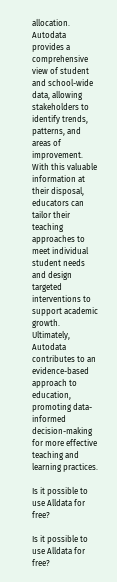allocation. Autodata provides a comprehensive view of student and school-wide data, allowing stakeholders to identify trends, patterns, and areas of improvement. With this valuable information at their disposal, educators can tailor their teaching approaches to meet individual student needs and design targeted interventions to support academic growth. Ultimately, Autodata contributes to an evidence-based approach to education, promoting data-informed decision-making for more effective teaching and learning practices.

Is it possible to use Alldata for free?

Is it possible to use Alldata for free?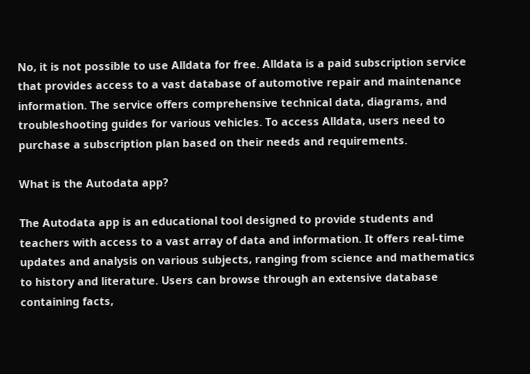No, it is not possible to use Alldata for free. Alldata is a paid subscription service that provides access to a vast database of automotive repair and maintenance information. The service offers comprehensive technical data, diagrams, and troubleshooting guides for various vehicles. To access Alldata, users need to purchase a subscription plan based on their needs and requirements.

What is the Autodata app?

The Autodata app is an educational tool designed to provide students and teachers with access to a vast array of data and information. It offers real-time updates and analysis on various subjects, ranging from science and mathematics to history and literature. Users can browse through an extensive database containing facts,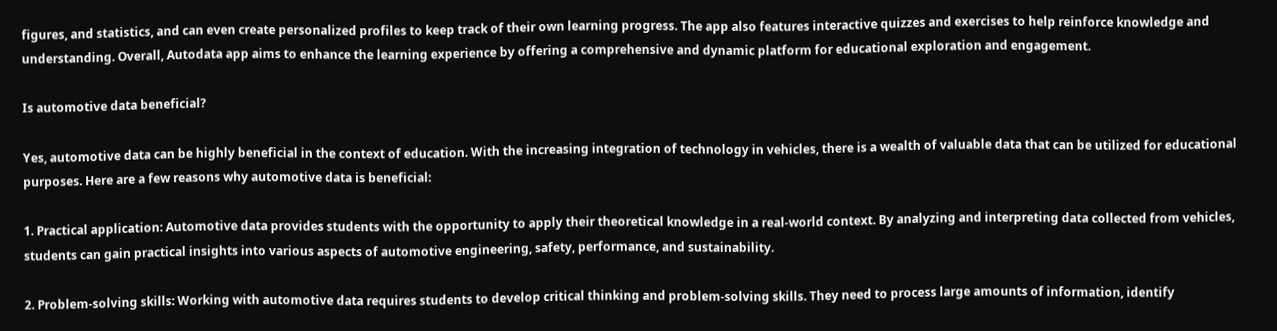figures, and statistics, and can even create personalized profiles to keep track of their own learning progress. The app also features interactive quizzes and exercises to help reinforce knowledge and understanding. Overall, Autodata app aims to enhance the learning experience by offering a comprehensive and dynamic platform for educational exploration and engagement.

Is automotive data beneficial?

Yes, automotive data can be highly beneficial in the context of education. With the increasing integration of technology in vehicles, there is a wealth of valuable data that can be utilized for educational purposes. Here are a few reasons why automotive data is beneficial:

1. Practical application: Automotive data provides students with the opportunity to apply their theoretical knowledge in a real-world context. By analyzing and interpreting data collected from vehicles, students can gain practical insights into various aspects of automotive engineering, safety, performance, and sustainability.

2. Problem-solving skills: Working with automotive data requires students to develop critical thinking and problem-solving skills. They need to process large amounts of information, identify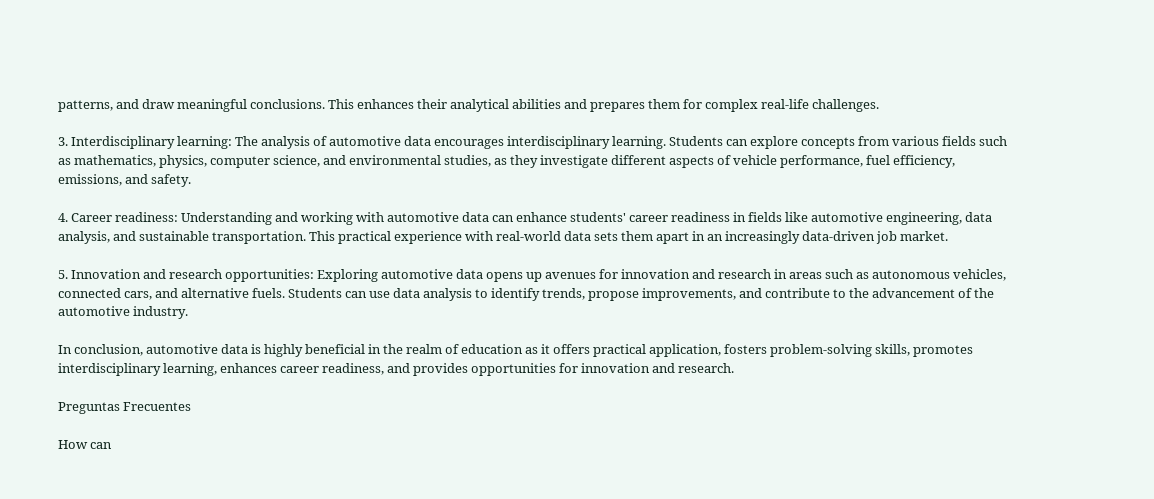patterns, and draw meaningful conclusions. This enhances their analytical abilities and prepares them for complex real-life challenges.

3. Interdisciplinary learning: The analysis of automotive data encourages interdisciplinary learning. Students can explore concepts from various fields such as mathematics, physics, computer science, and environmental studies, as they investigate different aspects of vehicle performance, fuel efficiency, emissions, and safety.

4. Career readiness: Understanding and working with automotive data can enhance students' career readiness in fields like automotive engineering, data analysis, and sustainable transportation. This practical experience with real-world data sets them apart in an increasingly data-driven job market.

5. Innovation and research opportunities: Exploring automotive data opens up avenues for innovation and research in areas such as autonomous vehicles, connected cars, and alternative fuels. Students can use data analysis to identify trends, propose improvements, and contribute to the advancement of the automotive industry.

In conclusion, automotive data is highly beneficial in the realm of education as it offers practical application, fosters problem-solving skills, promotes interdisciplinary learning, enhances career readiness, and provides opportunities for innovation and research.

Preguntas Frecuentes

How can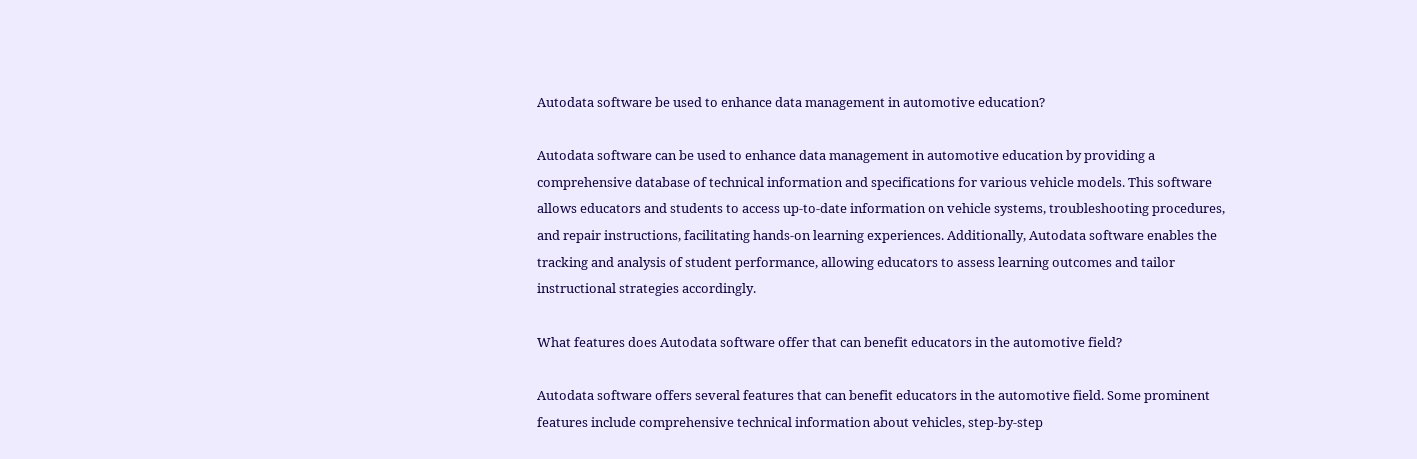Autodata software be used to enhance data management in automotive education?

Autodata software can be used to enhance data management in automotive education by providing a comprehensive database of technical information and specifications for various vehicle models. This software allows educators and students to access up-to-date information on vehicle systems, troubleshooting procedures, and repair instructions, facilitating hands-on learning experiences. Additionally, Autodata software enables the tracking and analysis of student performance, allowing educators to assess learning outcomes and tailor instructional strategies accordingly.

What features does Autodata software offer that can benefit educators in the automotive field?

Autodata software offers several features that can benefit educators in the automotive field. Some prominent features include comprehensive technical information about vehicles, step-by-step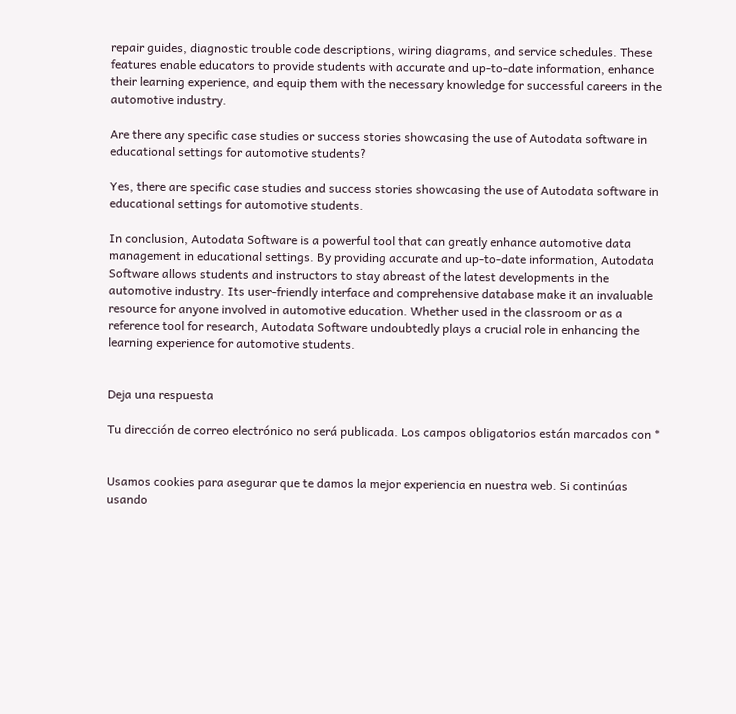repair guides, diagnostic trouble code descriptions, wiring diagrams, and service schedules. These features enable educators to provide students with accurate and up-to-date information, enhance their learning experience, and equip them with the necessary knowledge for successful careers in the automotive industry.

Are there any specific case studies or success stories showcasing the use of Autodata software in educational settings for automotive students?

Yes, there are specific case studies and success stories showcasing the use of Autodata software in educational settings for automotive students.

In conclusion, Autodata Software is a powerful tool that can greatly enhance automotive data management in educational settings. By providing accurate and up-to-date information, Autodata Software allows students and instructors to stay abreast of the latest developments in the automotive industry. Its user-friendly interface and comprehensive database make it an invaluable resource for anyone involved in automotive education. Whether used in the classroom or as a reference tool for research, Autodata Software undoubtedly plays a crucial role in enhancing the learning experience for automotive students.


Deja una respuesta

Tu dirección de correo electrónico no será publicada. Los campos obligatorios están marcados con *


Usamos cookies para asegurar que te damos la mejor experiencia en nuestra web. Si continúas usando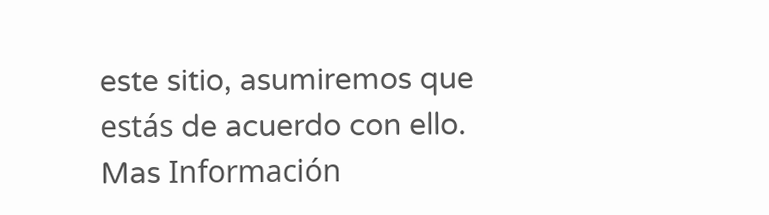este sitio, asumiremos que estás de acuerdo con ello. Mas Información